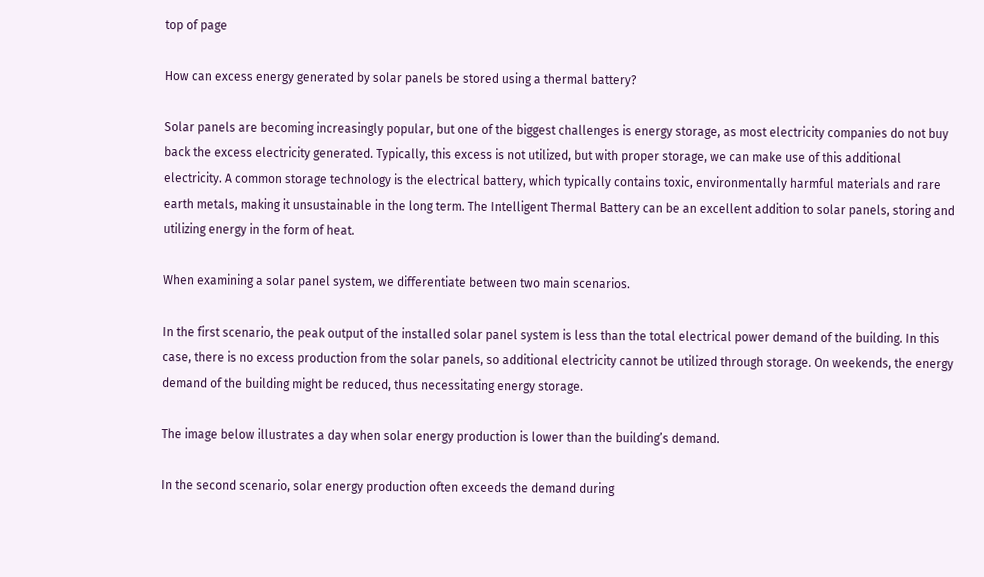top of page

How can excess energy generated by solar panels be stored using a thermal battery?

Solar panels are becoming increasingly popular, but one of the biggest challenges is energy storage, as most electricity companies do not buy back the excess electricity generated. Typically, this excess is not utilized, but with proper storage, we can make use of this additional electricity. A common storage technology is the electrical battery, which typically contains toxic, environmentally harmful materials and rare earth metals, making it unsustainable in the long term. The Intelligent Thermal Battery can be an excellent addition to solar panels, storing and utilizing energy in the form of heat.

When examining a solar panel system, we differentiate between two main scenarios.

In the first scenario, the peak output of the installed solar panel system is less than the total electrical power demand of the building. In this case, there is no excess production from the solar panels, so additional electricity cannot be utilized through storage. On weekends, the energy demand of the building might be reduced, thus necessitating energy storage.

The image below illustrates a day when solar energy production is lower than the building’s demand.

In the second scenario, solar energy production often exceeds the demand during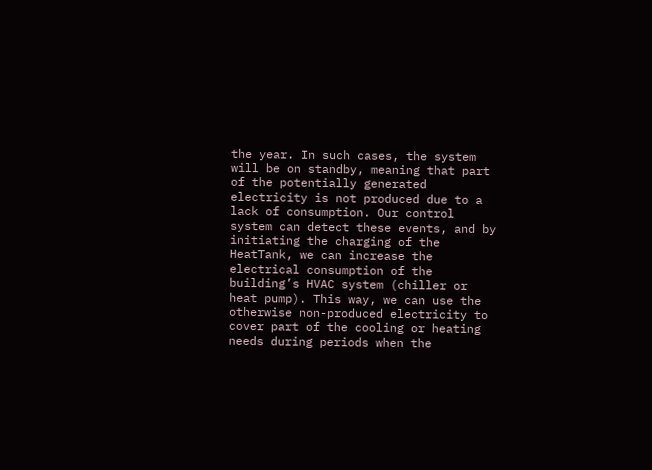the year. In such cases, the system will be on standby, meaning that part of the potentially generated electricity is not produced due to a lack of consumption. Our control system can detect these events, and by initiating the charging of the HeatTank, we can increase the electrical consumption of the building’s HVAC system (chiller or heat pump). This way, we can use the otherwise non-produced electricity to cover part of the cooling or heating needs during periods when the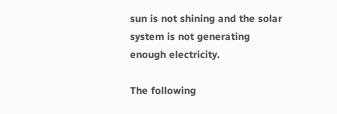sun is not shining and the solar system is not generating enough electricity.

The following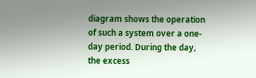diagram shows the operation of such a system over a one-day period. During the day, the excess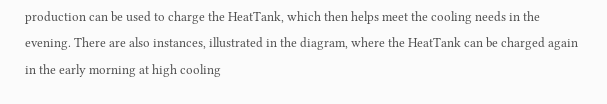production can be used to charge the HeatTank, which then helps meet the cooling needs in the evening. There are also instances, illustrated in the diagram, where the HeatTank can be charged again in the early morning at high cooling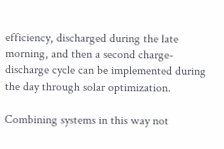efficiency, discharged during the late morning, and then a second charge-discharge cycle can be implemented during the day through solar optimization.

Combining systems in this way not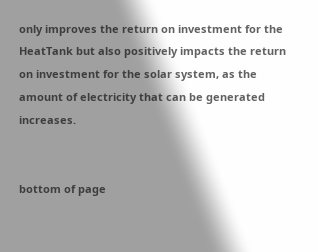only improves the return on investment for the HeatTank but also positively impacts the return on investment for the solar system, as the amount of electricity that can be generated increases.


bottom of page